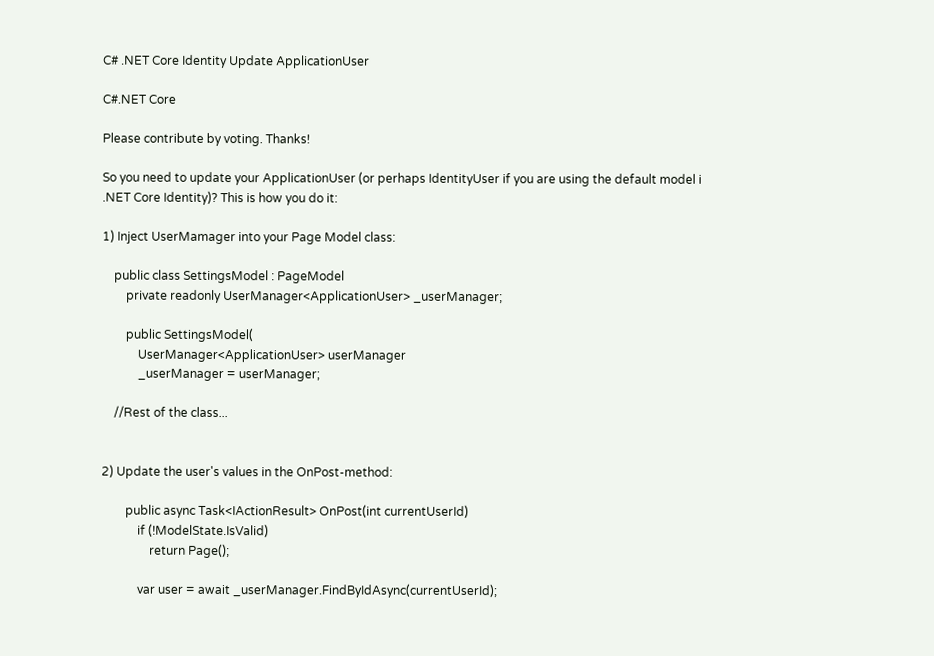C# .NET Core Identity Update ApplicationUser

C#.NET Core

Please contribute by voting. Thanks!

So you need to update your ApplicationUser (or perhaps IdentityUser if you are using the default model i .NET Core Identity)? This is how you do it:

1) Inject UserMamager into your Page Model class:

    public class SettingsModel : PageModel
        private readonly UserManager<ApplicationUser> _userManager;

        public SettingsModel(
            UserManager<ApplicationUser> userManager
            _userManager = userManager;

    //Rest of the class...


2) Update the user's values in the OnPost-method:

        public async Task<IActionResult> OnPost(int currentUserId)
            if (!ModelState.IsValid)
                return Page();

            var user = await _userManager.FindByIdAsync(currentUserId);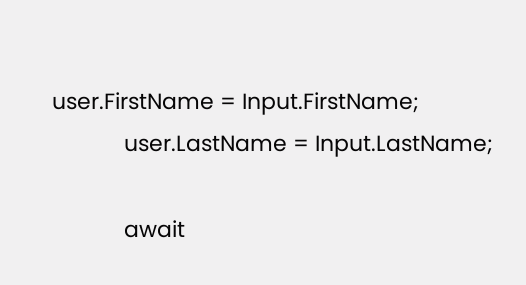user.FirstName = Input.FirstName;
            user.LastName = Input.LastName;

            await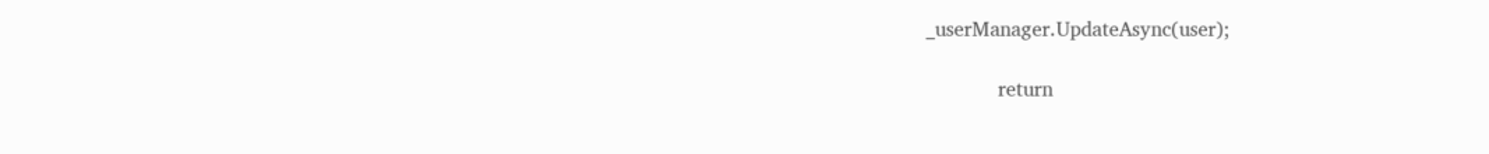_userManager.UpdateAsync(user);

            return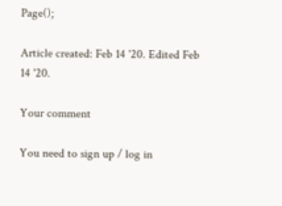Page();

Article created: Feb 14 '20. Edited Feb 14 '20.

Your comment

You need to sign up / log in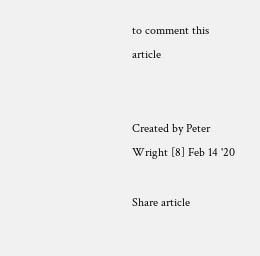to comment this article


Created by Peter Wright [8] Feb 14 '20

Share article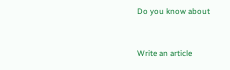Do you know about


Write an article